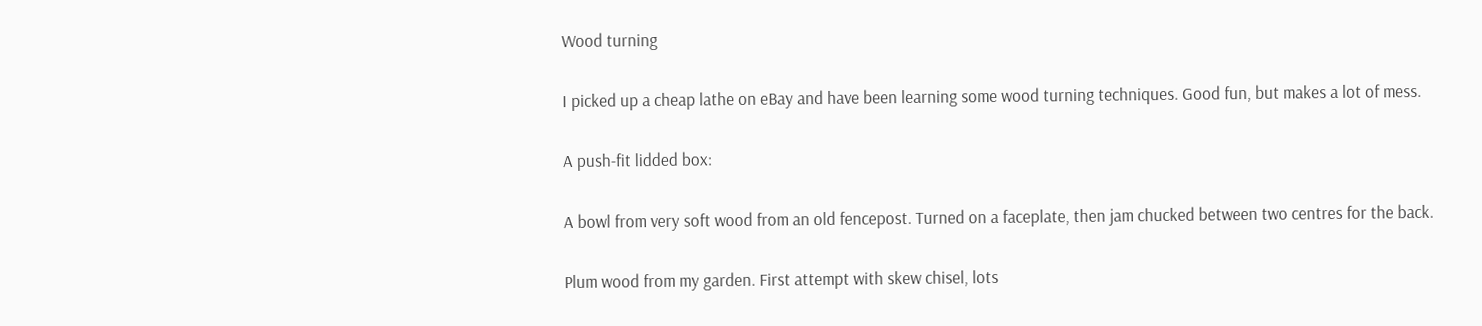Wood turning

I picked up a cheap lathe on eBay and have been learning some wood turning techniques. Good fun, but makes a lot of mess.

A push-fit lidded box:

A bowl from very soft wood from an old fencepost. Turned on a faceplate, then jam chucked between two centres for the back.

Plum wood from my garden. First attempt with skew chisel, lots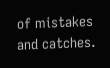of mistakes and catches.